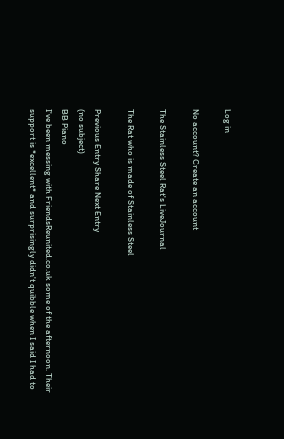Log in

No account? Create an account

The Stainless Steel Rat's LiveJournal

The Rat who is made of Stainless Steel

Previous Entry Share Next Entry
(no subject)
BB Piano
I've been messing with FriendsReunited.co.uk some of the afternoon. Their support is *excellent* and surprisingly didn't quibble when I said I had to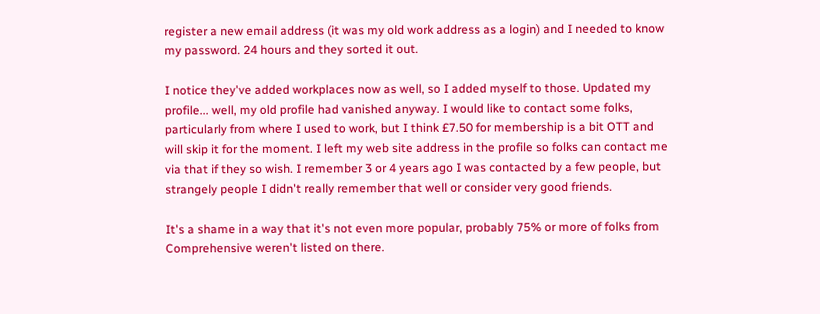register a new email address (it was my old work address as a login) and I needed to know my password. 24 hours and they sorted it out.

I notice they've added workplaces now as well, so I added myself to those. Updated my profile... well, my old profile had vanished anyway. I would like to contact some folks, particularly from where I used to work, but I think £7.50 for membership is a bit OTT and will skip it for the moment. I left my web site address in the profile so folks can contact me via that if they so wish. I remember 3 or 4 years ago I was contacted by a few people, but strangely people I didn't really remember that well or consider very good friends.

It's a shame in a way that it's not even more popular, probably 75% or more of folks from Comprehensive weren't listed on there.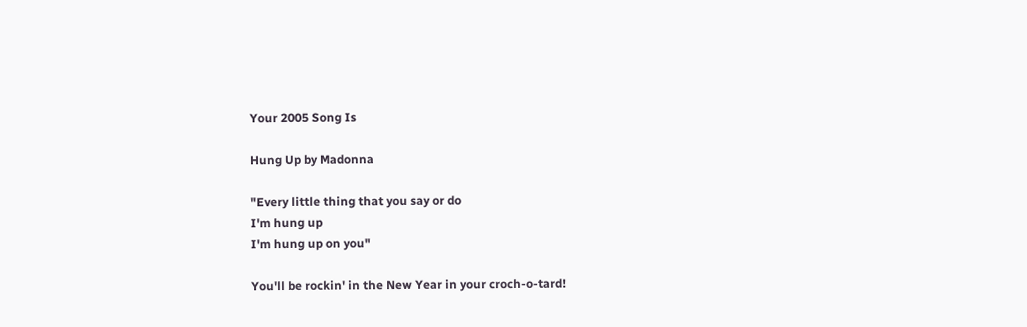Your 2005 Song Is

Hung Up by Madonna

"Every little thing that you say or do
I'm hung up
I'm hung up on you"

You'll be rockin' in the New Year in your croch-o-tard!